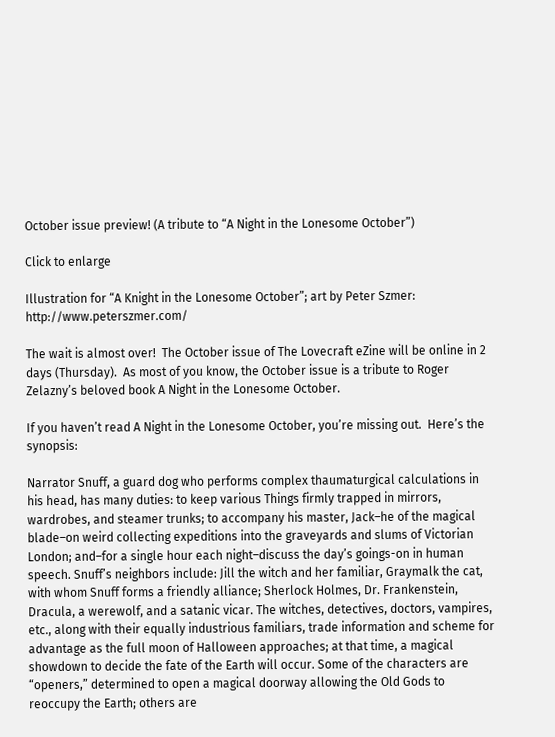October issue preview! (A tribute to “A Night in the Lonesome October”)

Click to enlarge

Illustration for “A Knight in the Lonesome October”; art by Peter Szmer: http://www.peterszmer.com/

The wait is almost over!  The October issue of The Lovecraft eZine will be online in 2 days (Thursday).  As most of you know, the October issue is a tribute to Roger Zelazny’s beloved book A Night in the Lonesome October.

If you haven’t read A Night in the Lonesome October, you’re missing out.  Here’s the synopsis:

Narrator Snuff, a guard dog who performs complex thaumaturgical calculations in his head, has many duties: to keep various Things firmly trapped in mirrors, wardrobes, and steamer trunks; to accompany his master, Jack–he of the magical blade–on weird collecting expeditions into the graveyards and slums of Victorian London; and–for a single hour each night–discuss the day’s goings-on in human speech. Snuff’s neighbors include: Jill the witch and her familiar, Graymalk the cat, with whom Snuff forms a friendly alliance; Sherlock Holmes, Dr. Frankenstein, Dracula, a werewolf, and a satanic vicar. The witches, detectives, doctors, vampires, etc., along with their equally industrious familiars, trade information and scheme for advantage as the full moon of Halloween approaches; at that time, a magical showdown to decide the fate of the Earth will occur. Some of the characters are “openers,” determined to open a magical doorway allowing the Old Gods to reoccupy the Earth; others are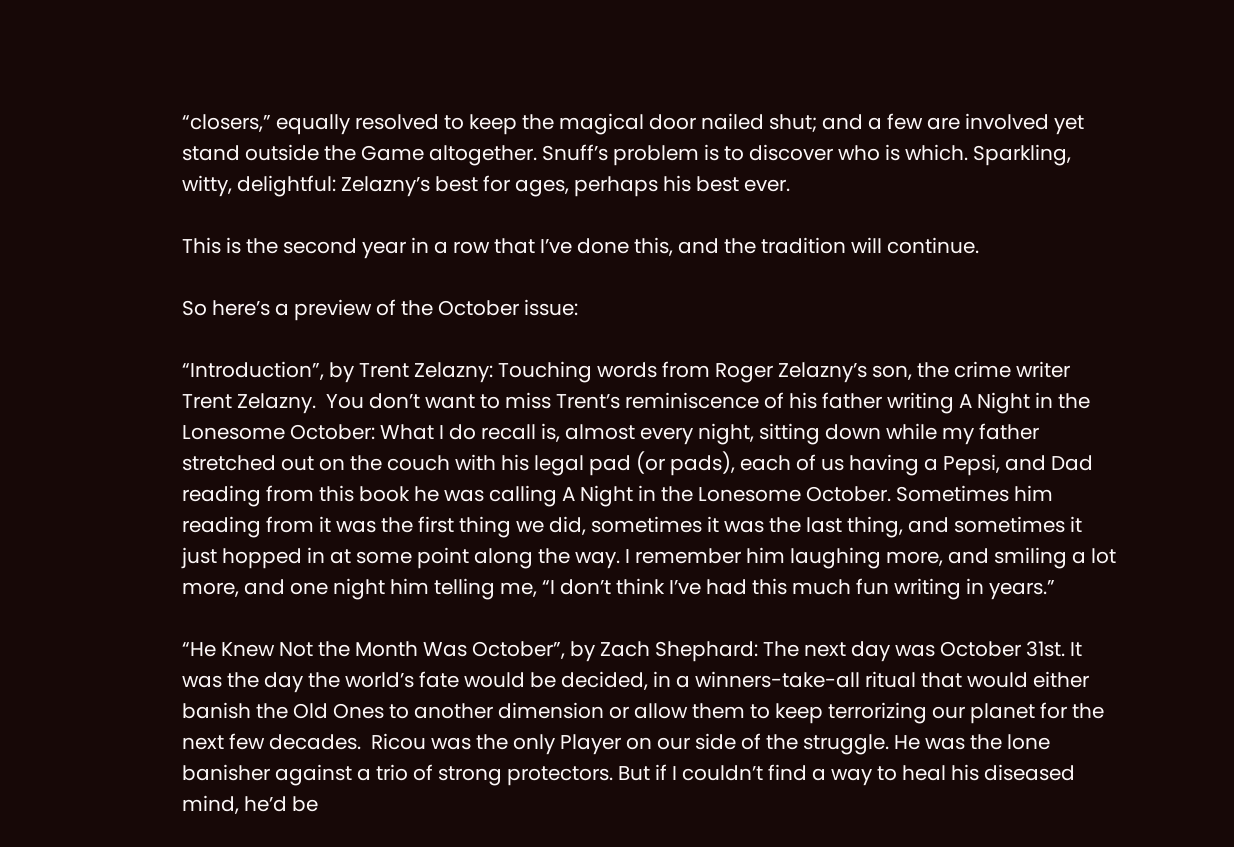“closers,” equally resolved to keep the magical door nailed shut; and a few are involved yet stand outside the Game altogether. Snuff’s problem is to discover who is which. Sparkling, witty, delightful: Zelazny’s best for ages, perhaps his best ever.

This is the second year in a row that I’ve done this, and the tradition will continue.

So here’s a preview of the October issue:

“Introduction”, by Trent Zelazny: Touching words from Roger Zelazny’s son, the crime writer Trent Zelazny.  You don’t want to miss Trent’s reminiscence of his father writing A Night in the Lonesome October: What I do recall is, almost every night, sitting down while my father stretched out on the couch with his legal pad (or pads), each of us having a Pepsi, and Dad reading from this book he was calling A Night in the Lonesome October. Sometimes him reading from it was the first thing we did, sometimes it was the last thing, and sometimes it just hopped in at some point along the way. I remember him laughing more, and smiling a lot more, and one night him telling me, “I don’t think I’ve had this much fun writing in years.”

“He Knew Not the Month Was October”, by Zach Shephard: The next day was October 31st. It was the day the world’s fate would be decided, in a winners-take-all ritual that would either banish the Old Ones to another dimension or allow them to keep terrorizing our planet for the next few decades.  Ricou was the only Player on our side of the struggle. He was the lone banisher against a trio of strong protectors. But if I couldn’t find a way to heal his diseased mind, he’d be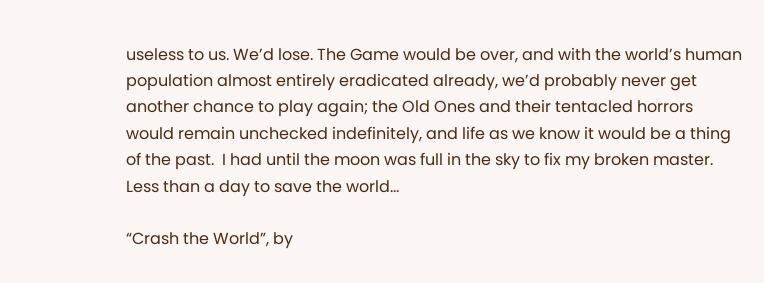useless to us. We’d lose. The Game would be over, and with the world’s human population almost entirely eradicated already, we’d probably never get another chance to play again; the Old Ones and their tentacled horrors would remain unchecked indefinitely, and life as we know it would be a thing of the past.  I had until the moon was full in the sky to fix my broken master. Less than a day to save the world…

“Crash the World”, by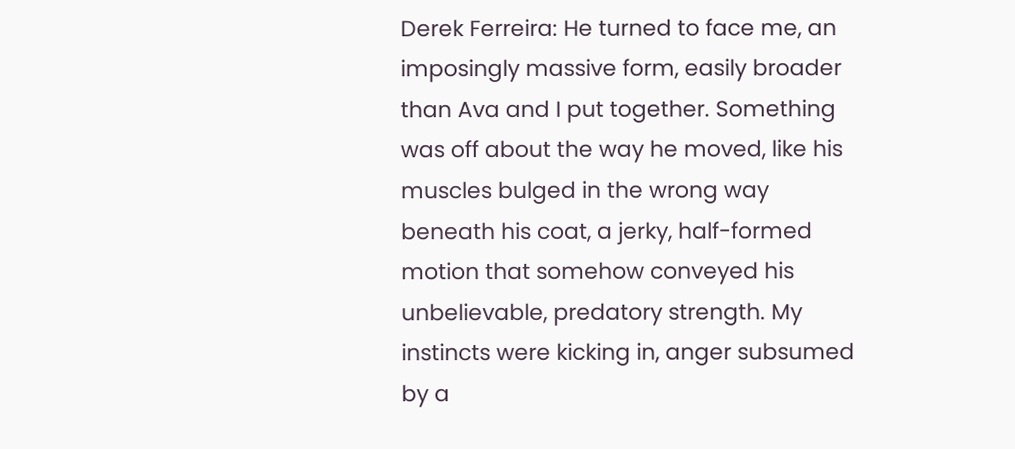Derek Ferreira: He turned to face me, an imposingly massive form, easily broader than Ava and I put together. Something was off about the way he moved, like his muscles bulged in the wrong way beneath his coat, a jerky, half-formed motion that somehow conveyed his unbelievable, predatory strength. My instincts were kicking in, anger subsumed by a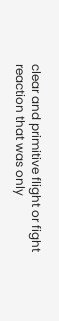clear and primitive flight or fight reaction that was only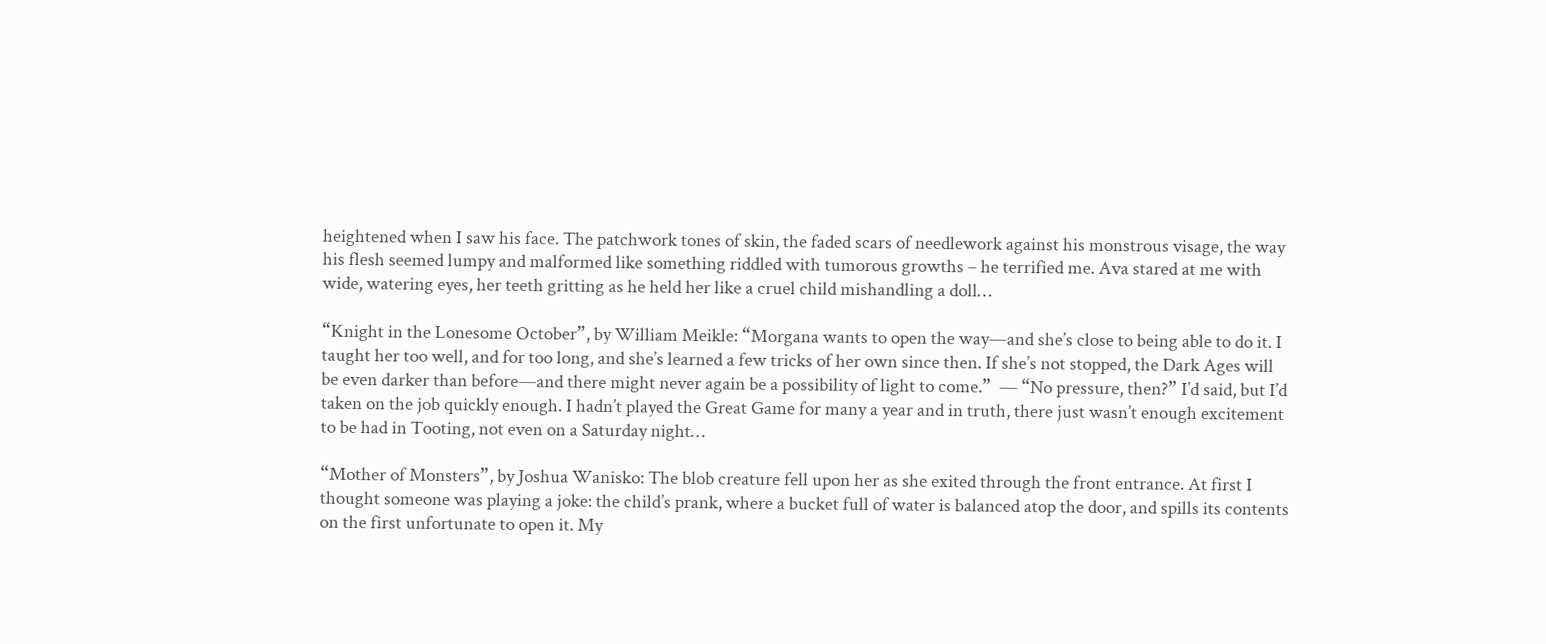heightened when I saw his face. The patchwork tones of skin, the faded scars of needlework against his monstrous visage, the way his flesh seemed lumpy and malformed like something riddled with tumorous growths – he terrified me. Ava stared at me with wide, watering eyes, her teeth gritting as he held her like a cruel child mishandling a doll…

“Knight in the Lonesome October”, by William Meikle: “Morgana wants to open the way—and she’s close to being able to do it. I taught her too well, and for too long, and she’s learned a few tricks of her own since then. If she’s not stopped, the Dark Ages will be even darker than before—and there might never again be a possibility of light to come.”  — “No pressure, then?” I’d said, but I’d taken on the job quickly enough. I hadn’t played the Great Game for many a year and in truth, there just wasn’t enough excitement to be had in Tooting, not even on a Saturday night…

“Mother of Monsters”, by Joshua Wanisko: The blob creature fell upon her as she exited through the front entrance. At first I thought someone was playing a joke: the child’s prank, where a bucket full of water is balanced atop the door, and spills its contents on the first unfortunate to open it. My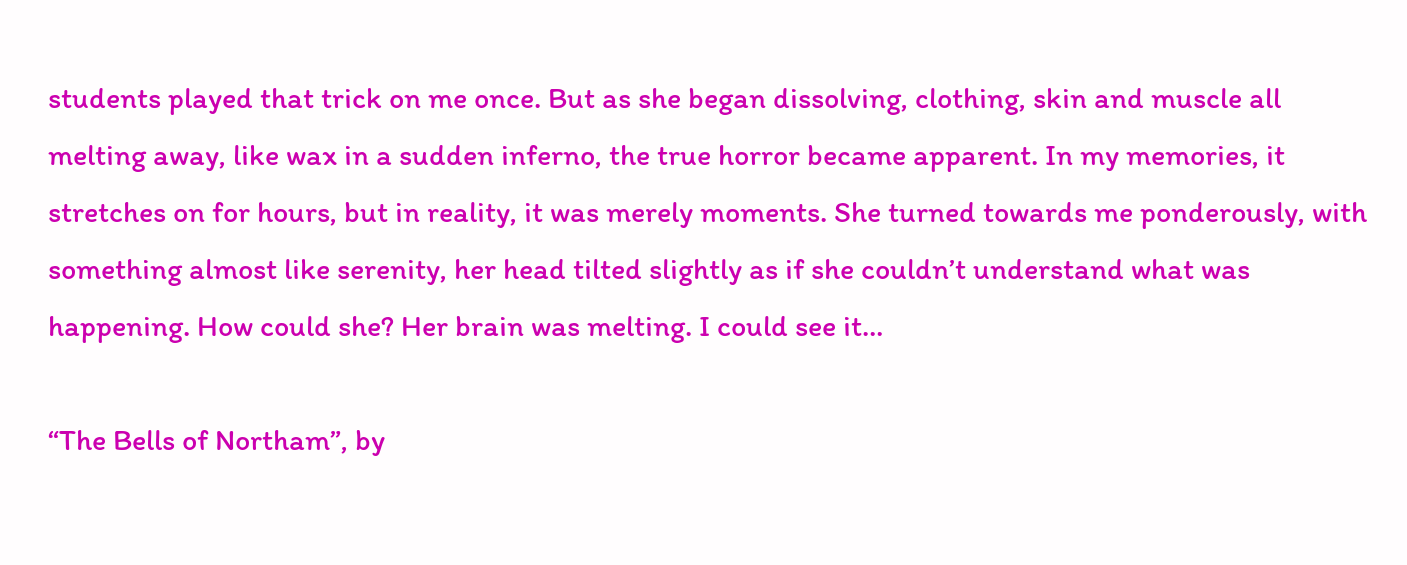students played that trick on me once. But as she began dissolving, clothing, skin and muscle all melting away, like wax in a sudden inferno, the true horror became apparent. In my memories, it stretches on for hours, but in reality, it was merely moments. She turned towards me ponderously, with something almost like serenity, her head tilted slightly as if she couldn’t understand what was happening. How could she? Her brain was melting. I could see it…

“The Bells of Northam”, by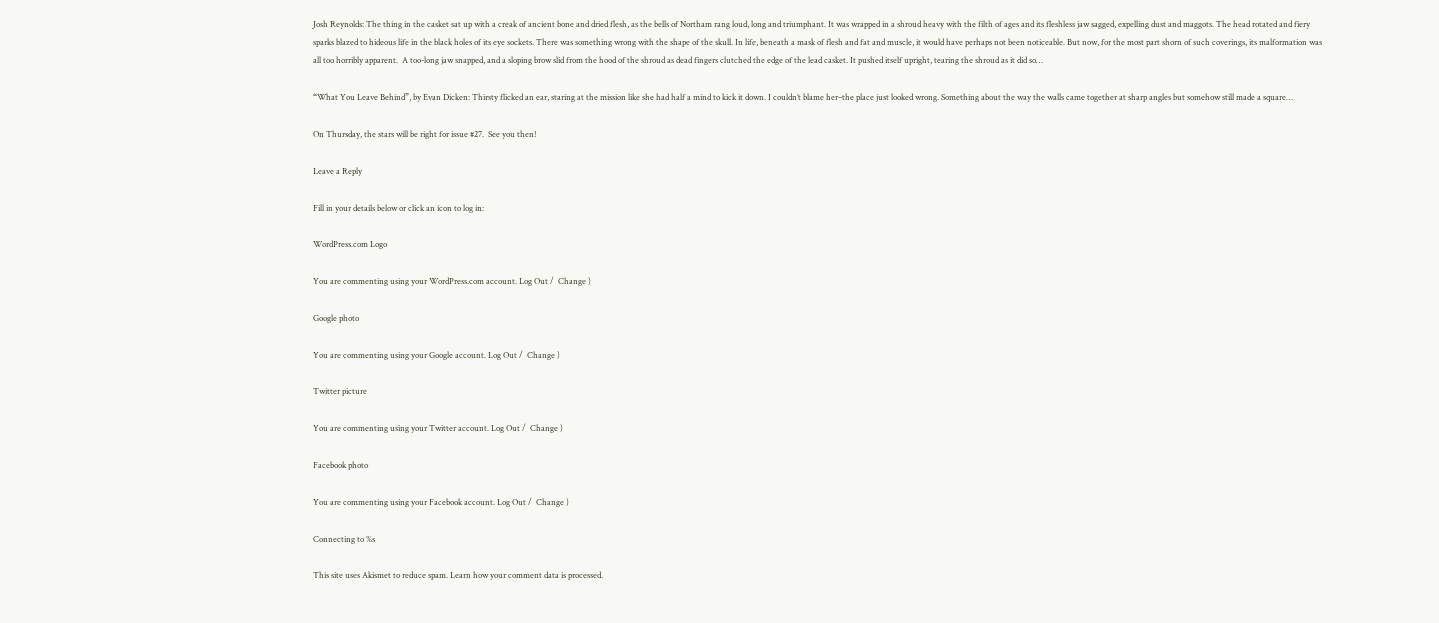Josh Reynolds: The thing in the casket sat up with a creak of ancient bone and dried flesh, as the bells of Northam rang loud, long and triumphant. It was wrapped in a shroud heavy with the filth of ages and its fleshless jaw sagged, expelling dust and maggots. The head rotated and fiery sparks blazed to hideous life in the black holes of its eye sockets. There was something wrong with the shape of the skull. In life, beneath a mask of flesh and fat and muscle, it would have perhaps not been noticeable. But now, for the most part shorn of such coverings, its malformation was all too horribly apparent.  A too-long jaw snapped, and a sloping brow slid from the hood of the shroud as dead fingers clutched the edge of the lead casket. It pushed itself upright, tearing the shroud as it did so…

“What You Leave Behind”, by Evan Dicken: Thirsty flicked an ear, staring at the mission like she had half a mind to kick it down. I couldn’t blame her–the place just looked wrong. Something about the way the walls came together at sharp angles but somehow still made a square…

On Thursday, the stars will be right for issue #27.  See you then!

Leave a Reply

Fill in your details below or click an icon to log in:

WordPress.com Logo

You are commenting using your WordPress.com account. Log Out /  Change )

Google photo

You are commenting using your Google account. Log Out /  Change )

Twitter picture

You are commenting using your Twitter account. Log Out /  Change )

Facebook photo

You are commenting using your Facebook account. Log Out /  Change )

Connecting to %s

This site uses Akismet to reduce spam. Learn how your comment data is processed.